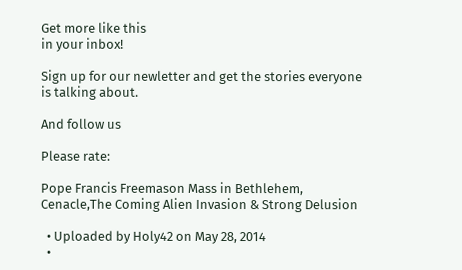Get more like this
in your inbox!

Sign up for our newletter and get the stories everyone is talking about.

And follow us

Please rate:

Pope Francis Freemason Mass in Bethlehem, Cenacle,The Coming Alien Invasion & Strong Delusion

  • Uploaded by Holy42 on May 28, 2014
  •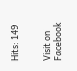Hits: 149


Visit on Facebook